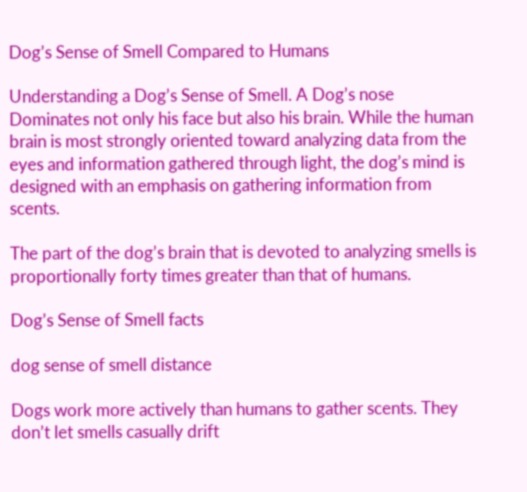Dog’s Sense of Smell Compared to Humans

Understanding a Dog’s Sense of Smell. A Dog’s nose Dominates not only his face but also his brain. While the human brain is most strongly oriented toward analyzing data from the eyes and information gathered through light, the dog’s mind is designed with an emphasis on gathering information from scents.

The part of the dog’s brain that is devoted to analyzing smells is proportionally forty times greater than that of humans.

Dog’s Sense of Smell facts

dog sense of smell distance

Dogs work more actively than humans to gather scents. They don’t let smells casually drift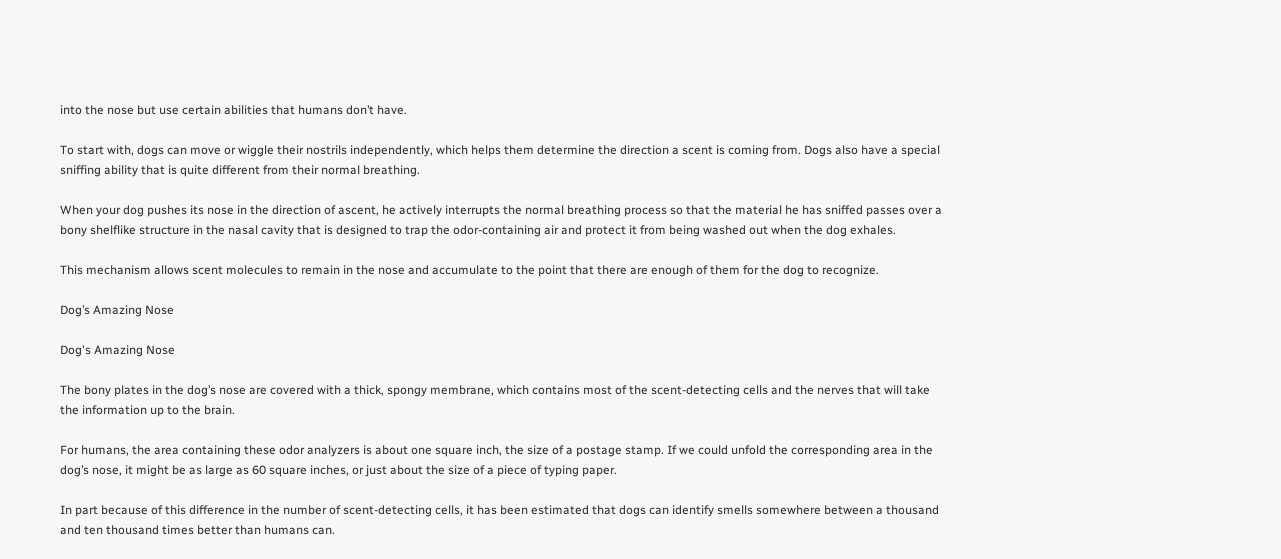into the nose but use certain abilities that humans don’t have.

To start with, dogs can move or wiggle their nostrils independently, which helps them determine the direction a scent is coming from. Dogs also have a special sniffing ability that is quite different from their normal breathing.

When your dog pushes its nose in the direction of ascent, he actively interrupts the normal breathing process so that the material he has sniffed passes over a bony shelflike structure in the nasal cavity that is designed to trap the odor-containing air and protect it from being washed out when the dog exhales.

This mechanism allows scent molecules to remain in the nose and accumulate to the point that there are enough of them for the dog to recognize.

Dog’s Amazing Nose

Dog's Amazing Nose

The bony plates in the dog’s nose are covered with a thick, spongy membrane, which contains most of the scent-detecting cells and the nerves that will take the information up to the brain.

For humans, the area containing these odor analyzers is about one square inch, the size of a postage stamp. If we could unfold the corresponding area in the dog’s nose, it might be as large as 60 square inches, or just about the size of a piece of typing paper.

In part because of this difference in the number of scent-detecting cells, it has been estimated that dogs can identify smells somewhere between a thousand and ten thousand times better than humans can.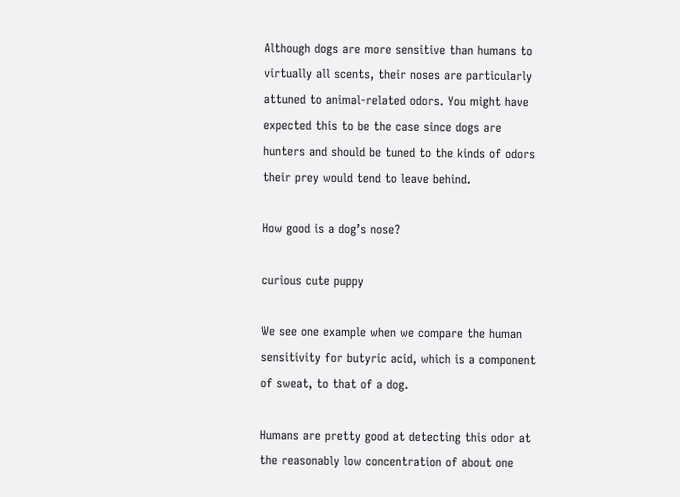Although dogs are more sensitive than humans to virtually all scents, their noses are particularly attuned to animal-related odors. You might have expected this to be the case since dogs are hunters and should be tuned to the kinds of odors their prey would tend to leave behind.

How good is a dog’s nose?

curious cute puppy

We see one example when we compare the human sensitivity for butyric acid, which is a component of sweat, to that of a dog.

Humans are pretty good at detecting this odor at the reasonably low concentration of about one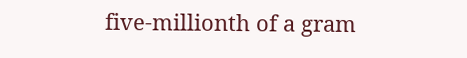five-millionth of a gram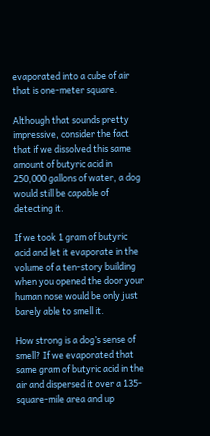evaporated into a cube of air that is one-meter square.

Although that sounds pretty impressive, consider the fact that if we dissolved this same amount of butyric acid in 250,000 gallons of water, a dog would still be capable of detecting it.

If we took 1 gram of butyric acid and let it evaporate in the volume of a ten-story building when you opened the door your human nose would be only just barely able to smell it.

How strong is a dog’s sense of smell? If we evaporated that same gram of butyric acid in the air and dispersed it over a 135-square-mile area and up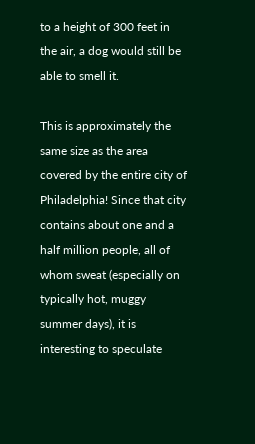to a height of 300 feet in the air, a dog would still be able to smell it.

This is approximately the same size as the area covered by the entire city of Philadelphia! Since that city contains about one and a half million people, all of whom sweat (especially on typically hot, muggy summer days), it is interesting to speculate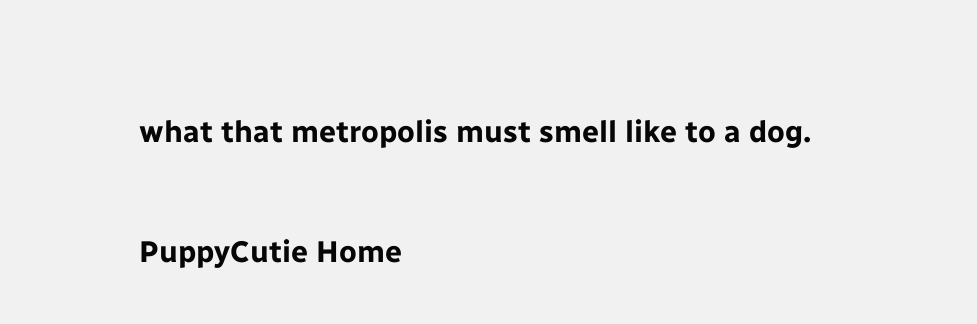what that metropolis must smell like to a dog.

PuppyCutie Home